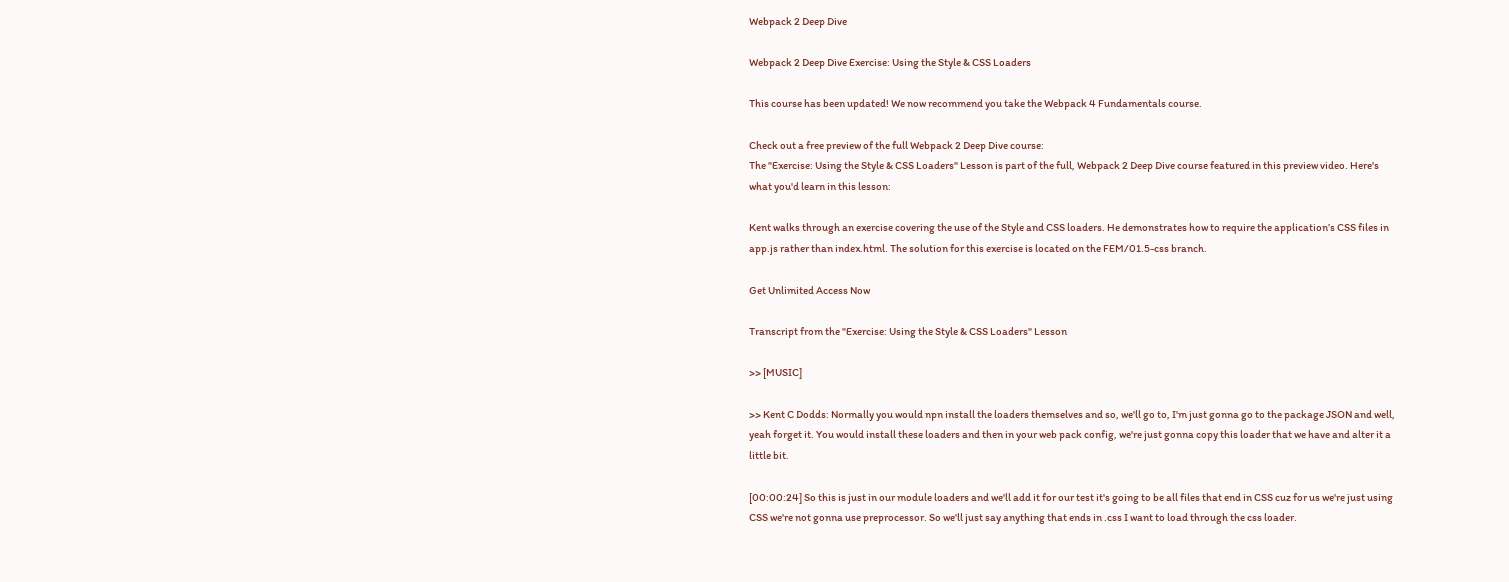Webpack 2 Deep Dive

Webpack 2 Deep Dive Exercise: Using the Style & CSS Loaders

This course has been updated! We now recommend you take the Webpack 4 Fundamentals course.

Check out a free preview of the full Webpack 2 Deep Dive course:
The "Exercise: Using the Style & CSS Loaders" Lesson is part of the full, Webpack 2 Deep Dive course featured in this preview video. Here's what you'd learn in this lesson:

Kent walks through an exercise covering the use of the Style and CSS loaders. He demonstrates how to require the application’s CSS files in app.js rather than index.html. The solution for this exercise is located on the FEM/01.5-css branch.

Get Unlimited Access Now

Transcript from the "Exercise: Using the Style & CSS Loaders" Lesson

>> [MUSIC]

>> Kent C Dodds: Normally you would npn install the loaders themselves and so, we'll go to, I'm just gonna go to the package JSON and well, yeah forget it. You would install these loaders and then in your web pack config, we're just gonna copy this loader that we have and alter it a little bit.

[00:00:24] So this is just in our module loaders and we'll add it for our test it's going to be all files that end in CSS cuz for us we're just using CSS we're not gonna use preprocessor. So we'll just say anything that ends in .css I want to load through the css loader.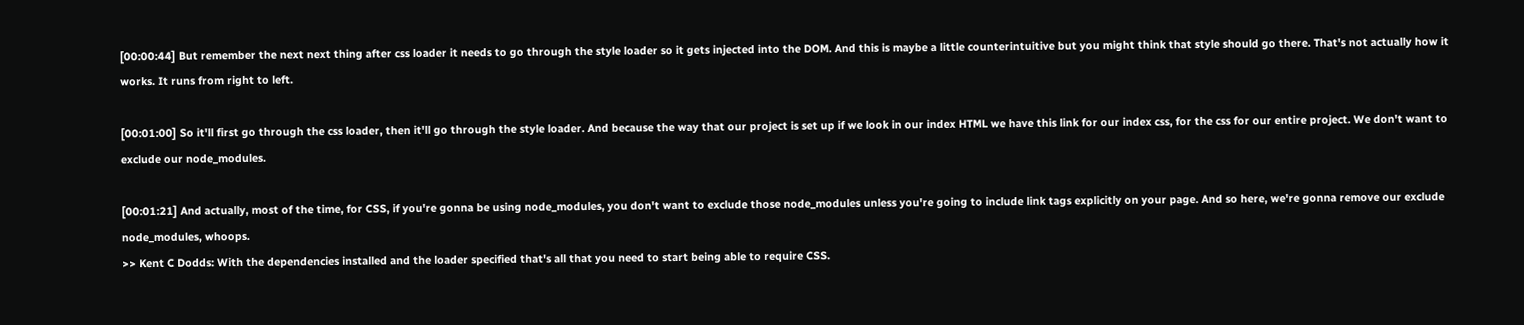[00:00:44] But remember the next next thing after css loader it needs to go through the style loader so it gets injected into the DOM. And this is maybe a little counterintuitive but you might think that style should go there. That's not actually how it works. It runs from right to left.

[00:01:00] So it'll first go through the css loader, then it'll go through the style loader. And because the way that our project is set up if we look in our index HTML we have this link for our index css, for the css for our entire project. We don't want to exclude our node_modules.

[00:01:21] And actually, most of the time, for CSS, if you're gonna be using node_modules, you don't want to exclude those node_modules unless you're going to include link tags explicitly on your page. And so here, we're gonna remove our exclude node_modules, whoops.
>> Kent C Dodds: With the dependencies installed and the loader specified that's all that you need to start being able to require CSS.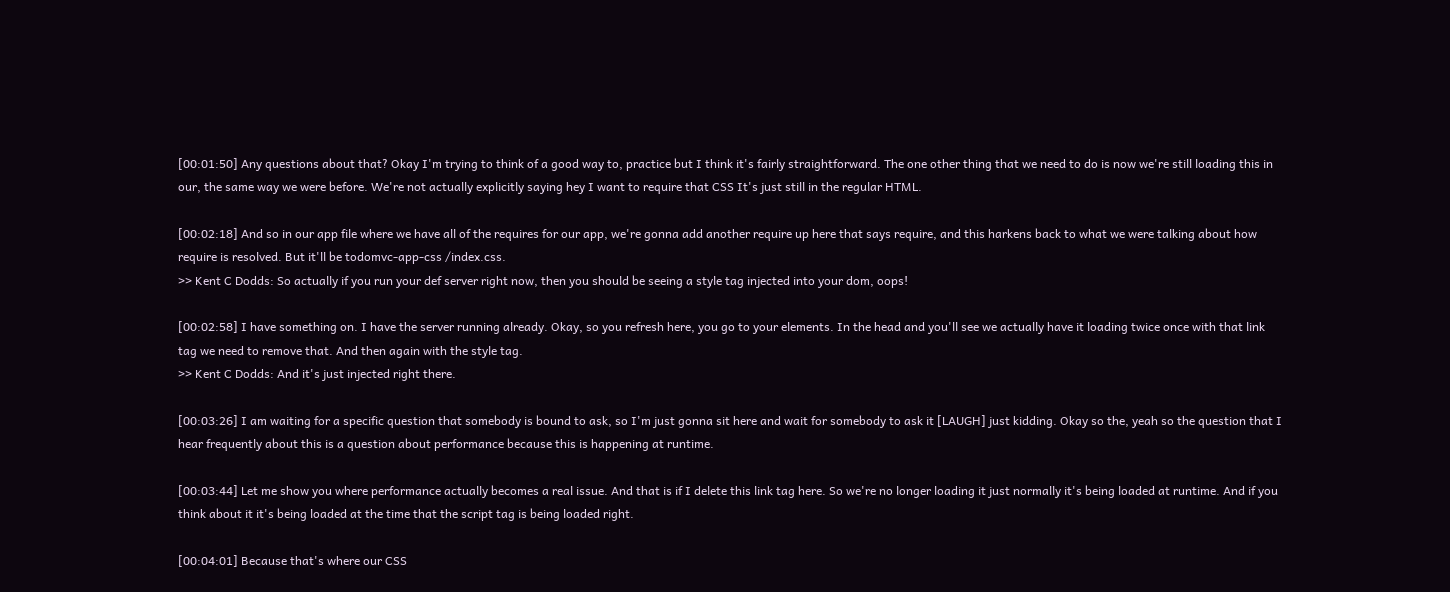[00:01:50] Any questions about that? Okay I'm trying to think of a good way to, practice but I think it's fairly straightforward. The one other thing that we need to do is now we're still loading this in our, the same way we were before. We're not actually explicitly saying hey I want to require that CSS It's just still in the regular HTML.

[00:02:18] And so in our app file where we have all of the requires for our app, we're gonna add another require up here that says require, and this harkens back to what we were talking about how require is resolved. But it'll be todomvc-app-css /index.css.
>> Kent C Dodds: So actually if you run your def server right now, then you should be seeing a style tag injected into your dom, oops!

[00:02:58] I have something on. I have the server running already. Okay, so you refresh here, you go to your elements. In the head and you'll see we actually have it loading twice once with that link tag we need to remove that. And then again with the style tag.
>> Kent C Dodds: And it's just injected right there.

[00:03:26] I am waiting for a specific question that somebody is bound to ask, so I'm just gonna sit here and wait for somebody to ask it [LAUGH] just kidding. Okay so the, yeah so the question that I hear frequently about this is a question about performance because this is happening at runtime.

[00:03:44] Let me show you where performance actually becomes a real issue. And that is if I delete this link tag here. So we're no longer loading it just normally it's being loaded at runtime. And if you think about it it's being loaded at the time that the script tag is being loaded right.

[00:04:01] Because that's where our CSS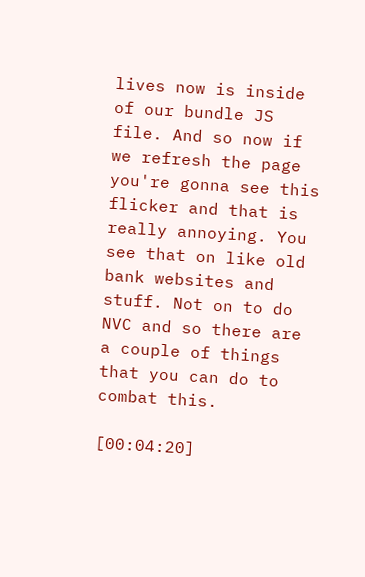lives now is inside of our bundle JS file. And so now if we refresh the page you're gonna see this flicker and that is really annoying. You see that on like old bank websites and stuff. Not on to do NVC and so there are a couple of things that you can do to combat this.

[00:04:20]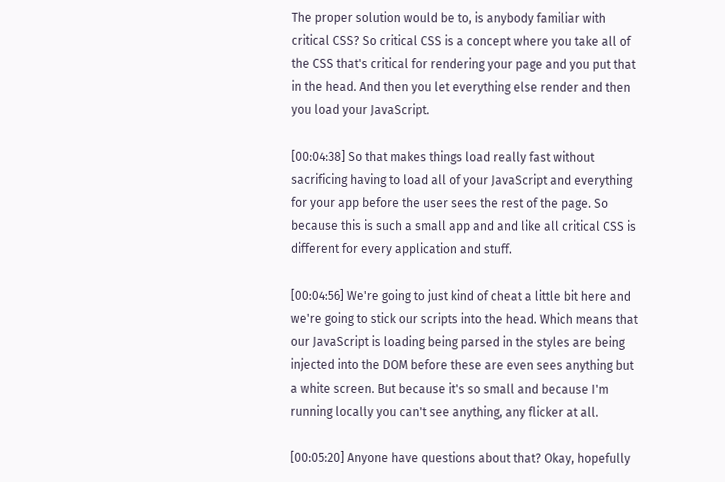The proper solution would be to, is anybody familiar with critical CSS? So critical CSS is a concept where you take all of the CSS that's critical for rendering your page and you put that in the head. And then you let everything else render and then you load your JavaScript.

[00:04:38] So that makes things load really fast without sacrificing having to load all of your JavaScript and everything for your app before the user sees the rest of the page. So because this is such a small app and and like all critical CSS is different for every application and stuff.

[00:04:56] We're going to just kind of cheat a little bit here and we're going to stick our scripts into the head. Which means that our JavaScript is loading being parsed in the styles are being injected into the DOM before these are even sees anything but a white screen. But because it's so small and because I'm running locally you can't see anything, any flicker at all.

[00:05:20] Anyone have questions about that? Okay, hopefully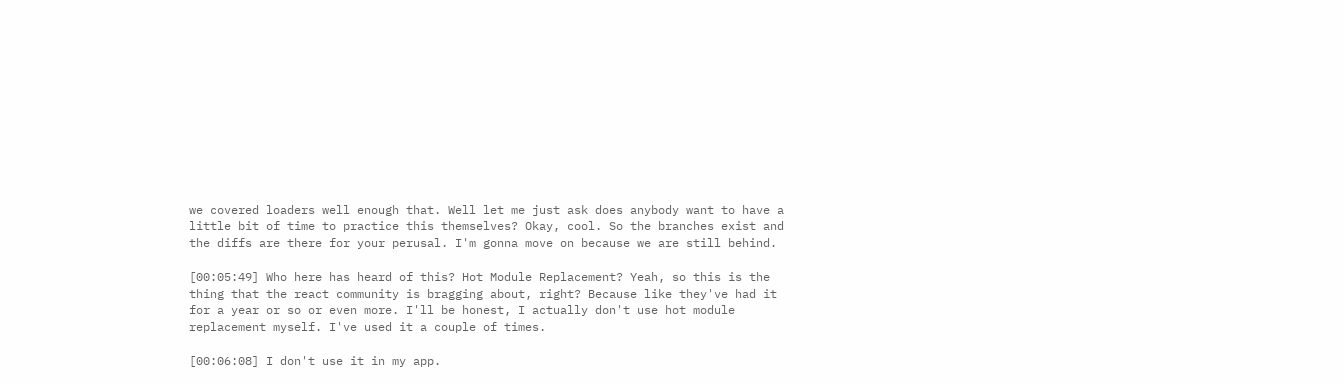we covered loaders well enough that. Well let me just ask does anybody want to have a little bit of time to practice this themselves? Okay, cool. So the branches exist and the diffs are there for your perusal. I'm gonna move on because we are still behind.

[00:05:49] Who here has heard of this? Hot Module Replacement? Yeah, so this is the thing that the react community is bragging about, right? Because like they've had it for a year or so or even more. I'll be honest, I actually don't use hot module replacement myself. I've used it a couple of times.

[00:06:08] I don't use it in my app.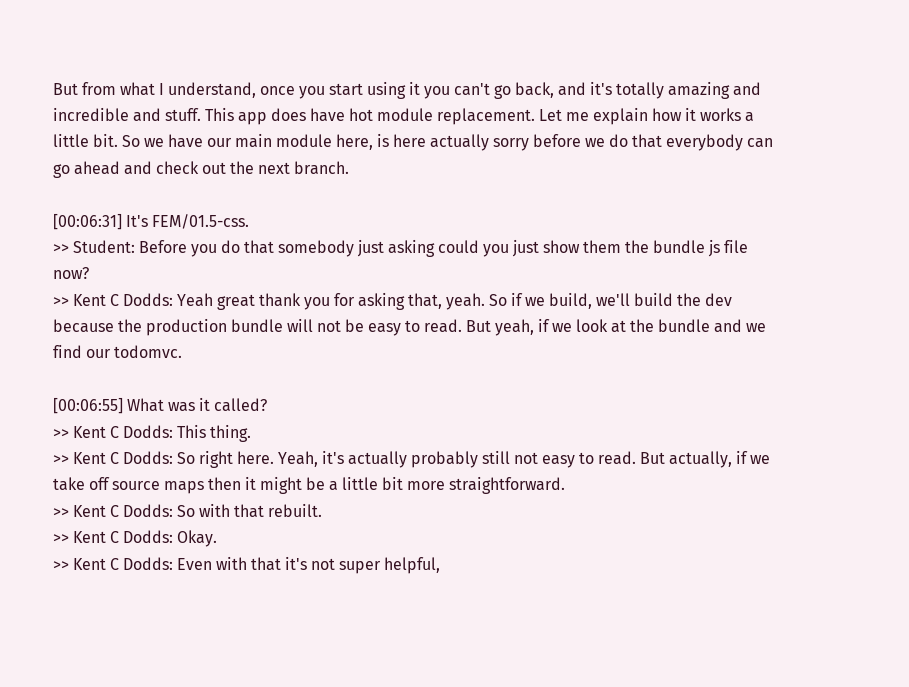But from what I understand, once you start using it you can't go back, and it's totally amazing and incredible and stuff. This app does have hot module replacement. Let me explain how it works a little bit. So we have our main module here, is here actually sorry before we do that everybody can go ahead and check out the next branch.

[00:06:31] It's FEM/01.5-css.
>> Student: Before you do that somebody just asking could you just show them the bundle js file now?
>> Kent C Dodds: Yeah great thank you for asking that, yeah. So if we build, we'll build the dev because the production bundle will not be easy to read. But yeah, if we look at the bundle and we find our todomvc.

[00:06:55] What was it called?
>> Kent C Dodds: This thing.
>> Kent C Dodds: So right here. Yeah, it's actually probably still not easy to read. But actually, if we take off source maps then it might be a little bit more straightforward.
>> Kent C Dodds: So with that rebuilt.
>> Kent C Dodds: Okay.
>> Kent C Dodds: Even with that it's not super helpful,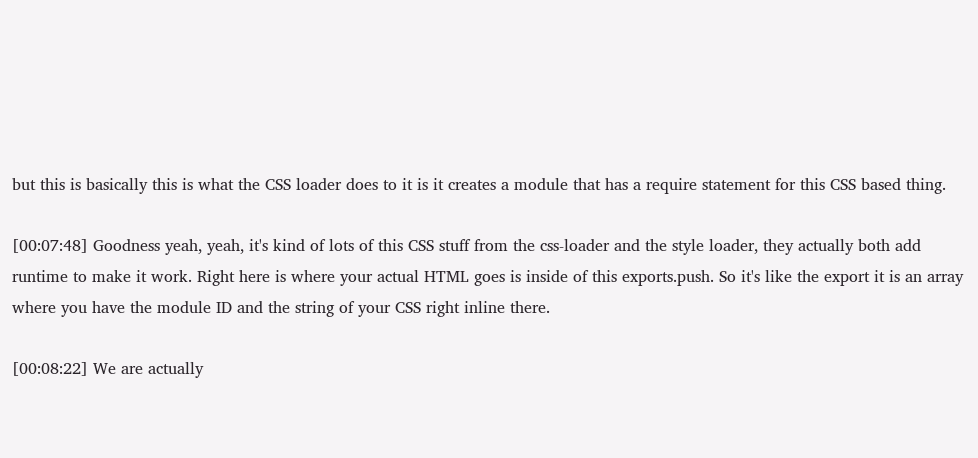but this is basically this is what the CSS loader does to it is it creates a module that has a require statement for this CSS based thing.

[00:07:48] Goodness yeah, yeah, it's kind of lots of this CSS stuff from the css-loader and the style loader, they actually both add runtime to make it work. Right here is where your actual HTML goes is inside of this exports.push. So it's like the export it is an array where you have the module ID and the string of your CSS right inline there.

[00:08:22] We are actually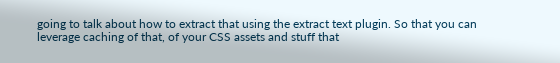going to talk about how to extract that using the extract text plugin. So that you can leverage caching of that, of your CSS assets and stuff that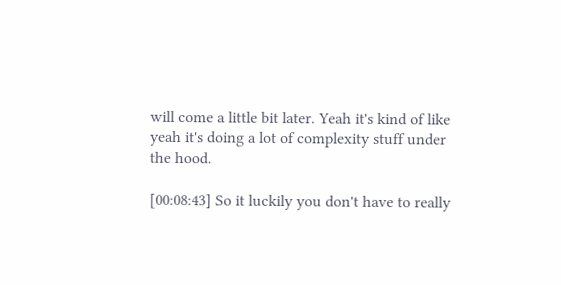will come a little bit later. Yeah it's kind of like yeah it's doing a lot of complexity stuff under the hood.

[00:08:43] So it luckily you don't have to really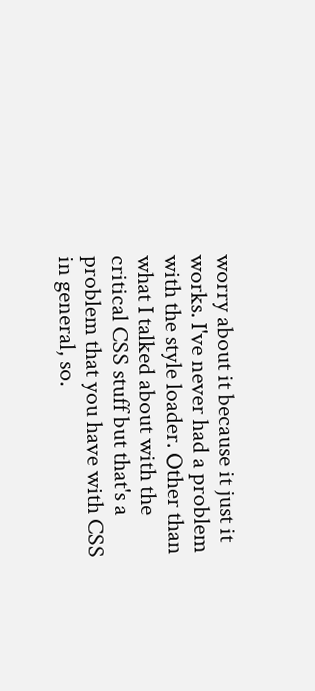worry about it because it just it works. I've never had a problem with the style loader. Other than what I talked about with the critical CSS stuff but that's a problem that you have with CSS in general, so.